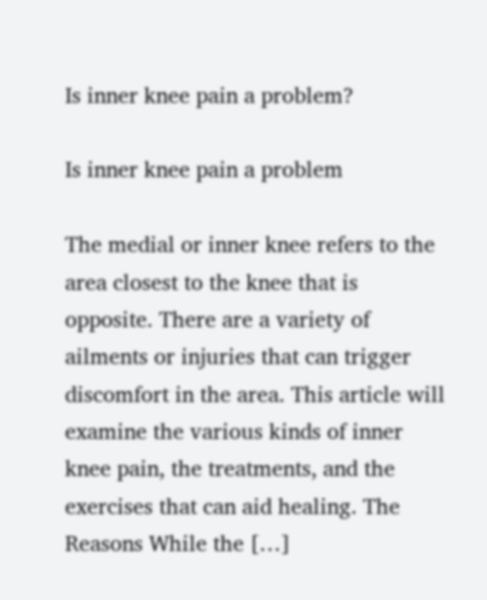Is inner knee pain a problem?

Is inner knee pain a problem

The medial or inner knee refers to the area closest to the knee that is opposite. There are a variety of ailments or injuries that can trigger discomfort in the area. This article will examine the various kinds of inner knee pain, the treatments, and the exercises that can aid healing. The Reasons While the […]